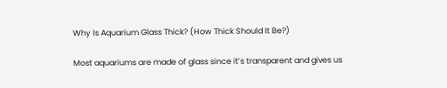Why Is Aquarium Glass Thick? (How Thick Should It Be?)

Most aquariums are made of glass since it’s transparent and gives us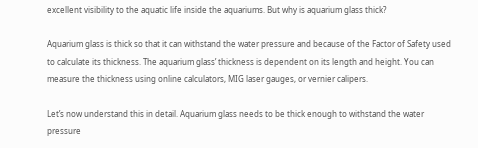excellent visibility to the aquatic life inside the aquariums. But why is aquarium glass thick?

Aquarium glass is thick so that it can withstand the water pressure and because of the Factor of Safety used to calculate its thickness. The aquarium glass’ thickness is dependent on its length and height. You can measure the thickness using online calculators, MIG laser gauges, or vernier calipers.

Let’s now understand this in detail. Aquarium glass needs to be thick enough to withstand the water pressure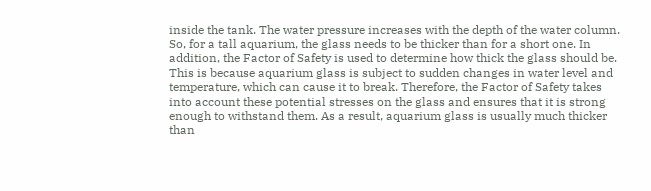inside the tank. The water pressure increases with the depth of the water column. So, for a tall aquarium, the glass needs to be thicker than for a short one. In addition, the Factor of Safety is used to determine how thick the glass should be. This is because aquarium glass is subject to sudden changes in water level and temperature, which can cause it to break. Therefore, the Factor of Safety takes into account these potential stresses on the glass and ensures that it is strong enough to withstand them. As a result, aquarium glass is usually much thicker than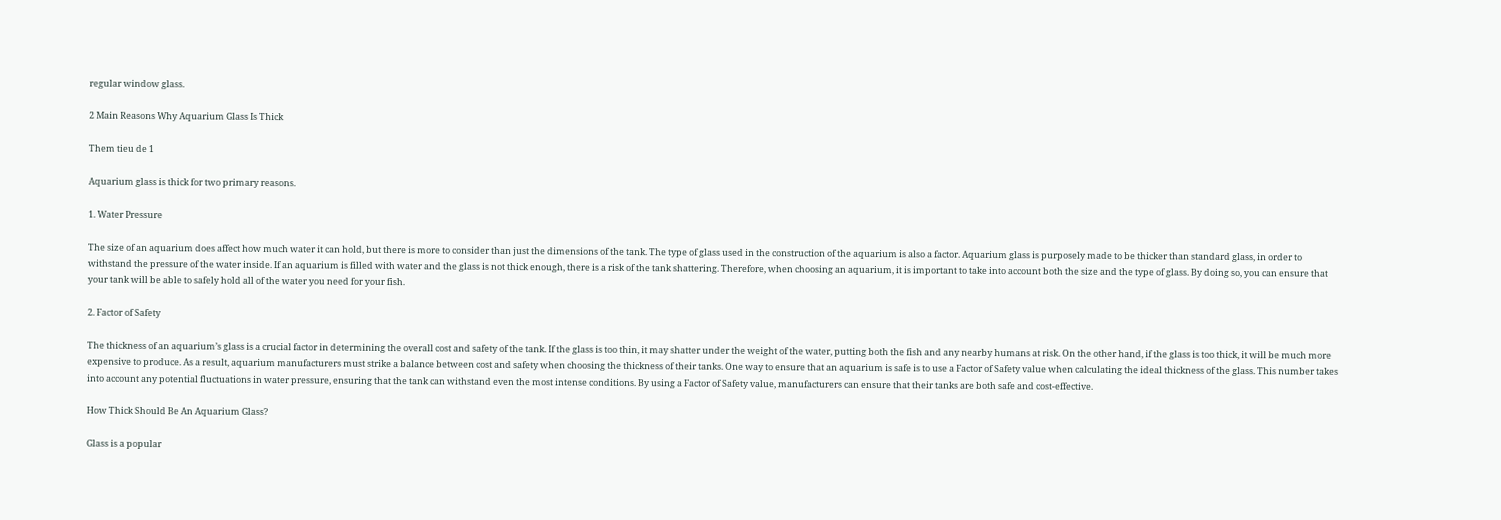regular window glass.

2 Main Reasons Why Aquarium Glass Is Thick

Them tieu de 1

Aquarium glass is thick for two primary reasons.

1. Water Pressure

The size of an aquarium does affect how much water it can hold, but there is more to consider than just the dimensions of the tank. The type of glass used in the construction of the aquarium is also a factor. Aquarium glass is purposely made to be thicker than standard glass, in order to withstand the pressure of the water inside. If an aquarium is filled with water and the glass is not thick enough, there is a risk of the tank shattering. Therefore, when choosing an aquarium, it is important to take into account both the size and the type of glass. By doing so, you can ensure that your tank will be able to safely hold all of the water you need for your fish.

2. Factor of Safety

The thickness of an aquarium’s glass is a crucial factor in determining the overall cost and safety of the tank. If the glass is too thin, it may shatter under the weight of the water, putting both the fish and any nearby humans at risk. On the other hand, if the glass is too thick, it will be much more expensive to produce. As a result, aquarium manufacturers must strike a balance between cost and safety when choosing the thickness of their tanks. One way to ensure that an aquarium is safe is to use a Factor of Safety value when calculating the ideal thickness of the glass. This number takes into account any potential fluctuations in water pressure, ensuring that the tank can withstand even the most intense conditions. By using a Factor of Safety value, manufacturers can ensure that their tanks are both safe and cost-effective.

How Thick Should Be An Aquarium Glass?

Glass is a popular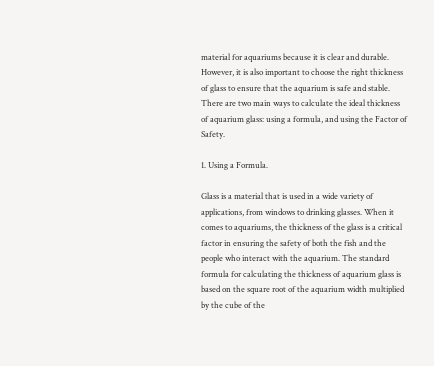material for aquariums because it is clear and durable. However, it is also important to choose the right thickness of glass to ensure that the aquarium is safe and stable. There are two main ways to calculate the ideal thickness of aquarium glass: using a formula, and using the Factor of Safety.

1. Using a Formula.

Glass is a material that is used in a wide variety of applications, from windows to drinking glasses. When it comes to aquariums, the thickness of the glass is a critical factor in ensuring the safety of both the fish and the people who interact with the aquarium. The standard formula for calculating the thickness of aquarium glass is based on the square root of the aquarium width multiplied by the cube of the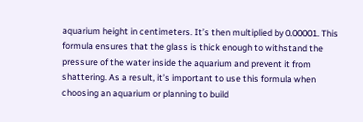aquarium height in centimeters. It’s then multiplied by 0.00001. This formula ensures that the glass is thick enough to withstand the pressure of the water inside the aquarium and prevent it from shattering. As a result, it’s important to use this formula when choosing an aquarium or planning to build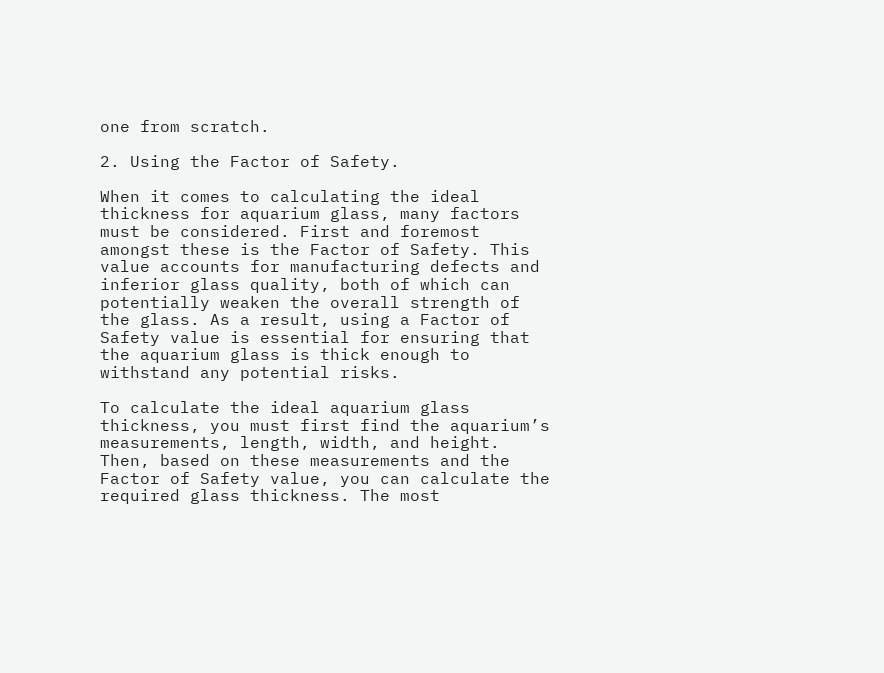one from scratch.

2. Using the Factor of Safety.

When it comes to calculating the ideal thickness for aquarium glass, many factors must be considered. First and foremost amongst these is the Factor of Safety. This value accounts for manufacturing defects and inferior glass quality, both of which can potentially weaken the overall strength of the glass. As a result, using a Factor of Safety value is essential for ensuring that the aquarium glass is thick enough to withstand any potential risks.

To calculate the ideal aquarium glass thickness, you must first find the aquarium’s measurements, length, width, and height. Then, based on these measurements and the Factor of Safety value, you can calculate the required glass thickness. The most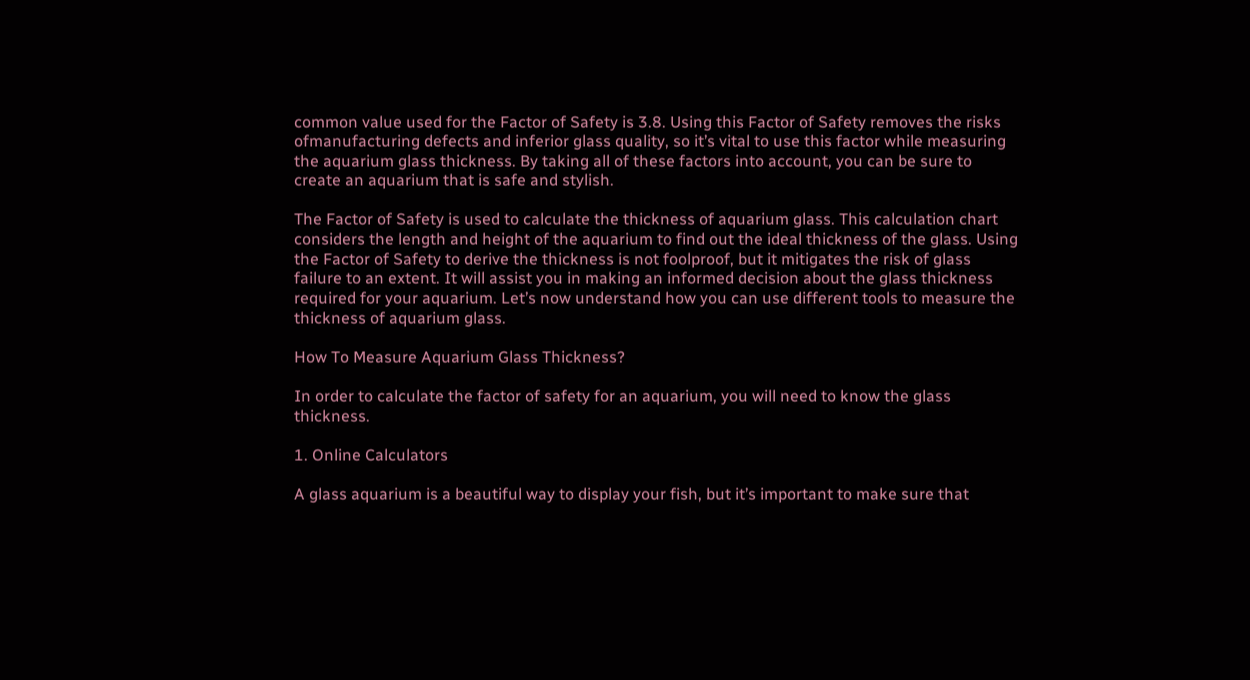common value used for the Factor of Safety is 3.8. Using this Factor of Safety removes the risks ofmanufacturing defects and inferior glass quality, so it’s vital to use this factor while measuring the aquarium glass thickness. By taking all of these factors into account, you can be sure to create an aquarium that is safe and stylish.

The Factor of Safety is used to calculate the thickness of aquarium glass. This calculation chart considers the length and height of the aquarium to find out the ideal thickness of the glass. Using the Factor of Safety to derive the thickness is not foolproof, but it mitigates the risk of glass failure to an extent. It will assist you in making an informed decision about the glass thickness required for your aquarium. Let’s now understand how you can use different tools to measure the thickness of aquarium glass.

How To Measure Aquarium Glass Thickness?

In order to calculate the factor of safety for an aquarium, you will need to know the glass thickness.

1. Online Calculators

A glass aquarium is a beautiful way to display your fish, but it’s important to make sure that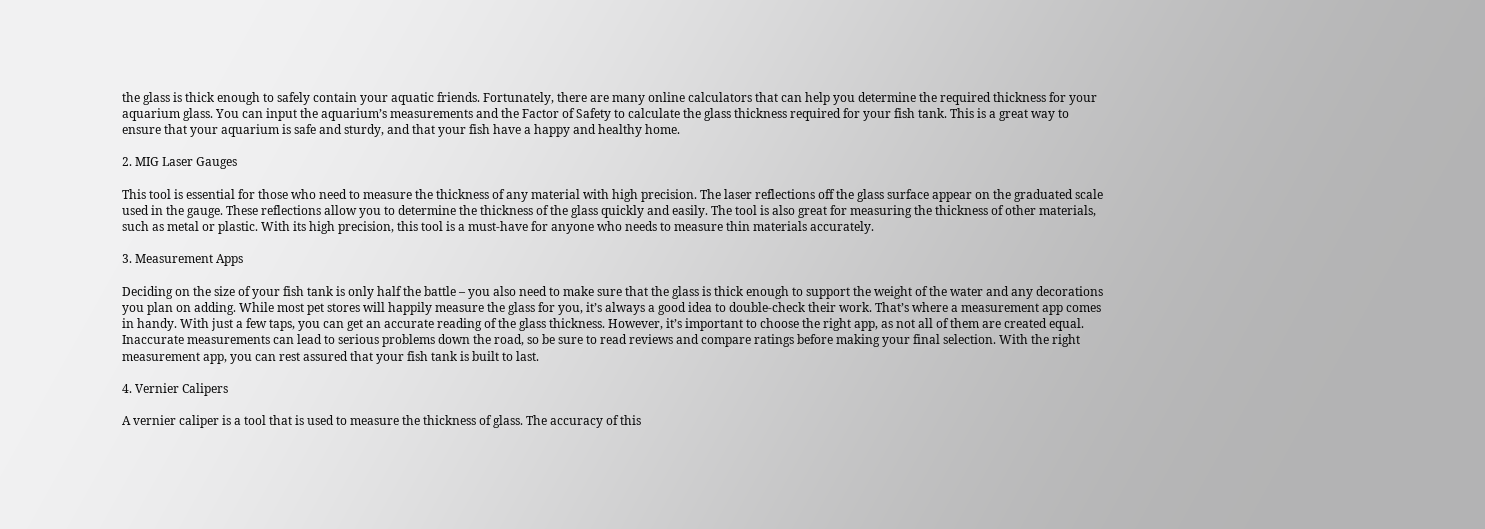the glass is thick enough to safely contain your aquatic friends. Fortunately, there are many online calculators that can help you determine the required thickness for your aquarium glass. You can input the aquarium’s measurements and the Factor of Safety to calculate the glass thickness required for your fish tank. This is a great way to ensure that your aquarium is safe and sturdy, and that your fish have a happy and healthy home.

2. MIG Laser Gauges

This tool is essential for those who need to measure the thickness of any material with high precision. The laser reflections off the glass surface appear on the graduated scale used in the gauge. These reflections allow you to determine the thickness of the glass quickly and easily. The tool is also great for measuring the thickness of other materials, such as metal or plastic. With its high precision, this tool is a must-have for anyone who needs to measure thin materials accurately.

3. Measurement Apps

Deciding on the size of your fish tank is only half the battle – you also need to make sure that the glass is thick enough to support the weight of the water and any decorations you plan on adding. While most pet stores will happily measure the glass for you, it’s always a good idea to double-check their work. That’s where a measurement app comes in handy. With just a few taps, you can get an accurate reading of the glass thickness. However, it’s important to choose the right app, as not all of them are created equal. Inaccurate measurements can lead to serious problems down the road, so be sure to read reviews and compare ratings before making your final selection. With the right measurement app, you can rest assured that your fish tank is built to last.

4. Vernier Calipers

A vernier caliper is a tool that is used to measure the thickness of glass. The accuracy of this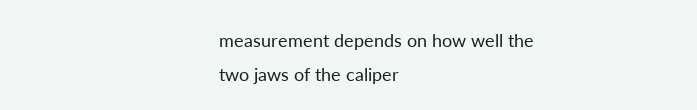measurement depends on how well the two jaws of the caliper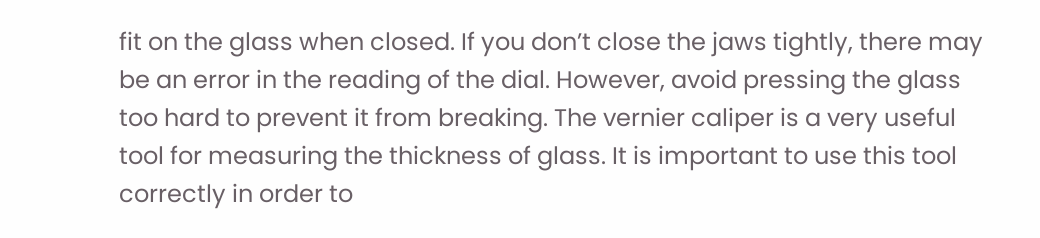fit on the glass when closed. If you don’t close the jaws tightly, there may be an error in the reading of the dial. However, avoid pressing the glass too hard to prevent it from breaking. The vernier caliper is a very useful tool for measuring the thickness of glass. It is important to use this tool correctly in order to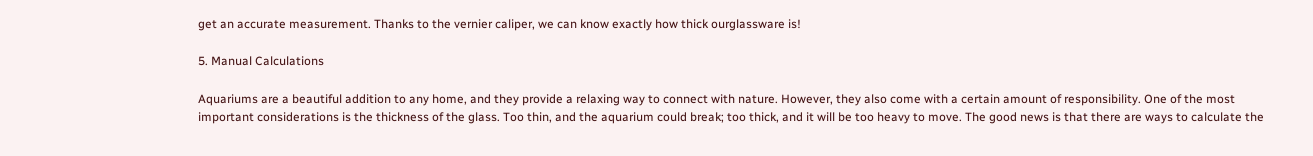get an accurate measurement. Thanks to the vernier caliper, we can know exactly how thick ourglassware is!

5. Manual Calculations

Aquariums are a beautiful addition to any home, and they provide a relaxing way to connect with nature. However, they also come with a certain amount of responsibility. One of the most important considerations is the thickness of the glass. Too thin, and the aquarium could break; too thick, and it will be too heavy to move. The good news is that there are ways to calculate the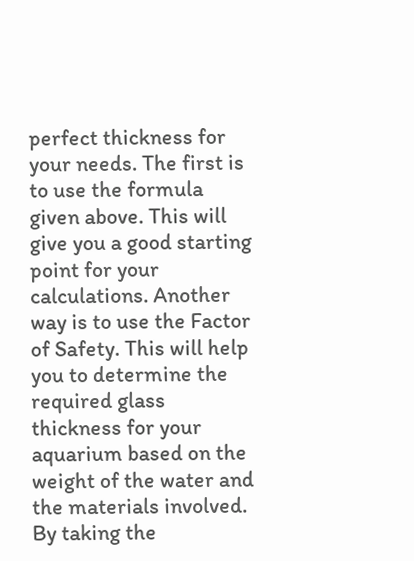perfect thickness for your needs. The first is to use the formula given above. This will give you a good starting point for your calculations. Another way is to use the Factor of Safety. This will help you to determine the required glass thickness for your aquarium based on the weight of the water and the materials involved. By taking the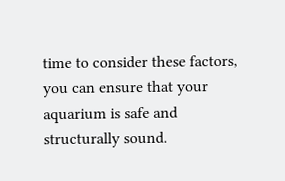time to consider these factors, you can ensure that your aquarium is safe and structurally sound.